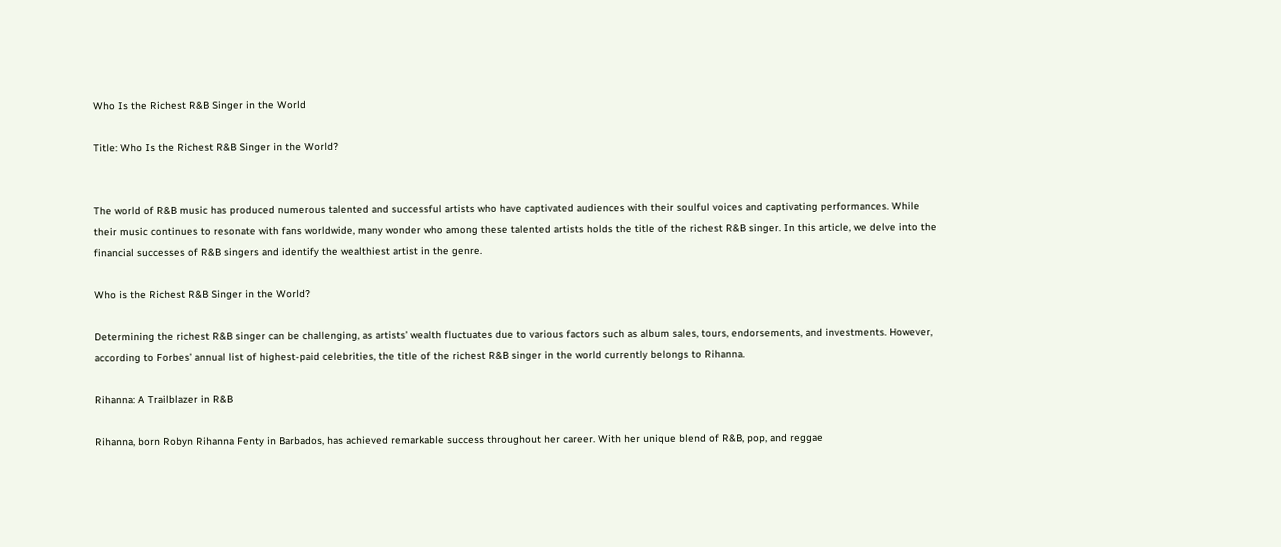Who Is the Richest R&B Singer in the World

Title: Who Is the Richest R&B Singer in the World?


The world of R&B music has produced numerous talented and successful artists who have captivated audiences with their soulful voices and captivating performances. While their music continues to resonate with fans worldwide, many wonder who among these talented artists holds the title of the richest R&B singer. In this article, we delve into the financial successes of R&B singers and identify the wealthiest artist in the genre.

Who is the Richest R&B Singer in the World?

Determining the richest R&B singer can be challenging, as artists’ wealth fluctuates due to various factors such as album sales, tours, endorsements, and investments. However, according to Forbes’ annual list of highest-paid celebrities, the title of the richest R&B singer in the world currently belongs to Rihanna.

Rihanna: A Trailblazer in R&B

Rihanna, born Robyn Rihanna Fenty in Barbados, has achieved remarkable success throughout her career. With her unique blend of R&B, pop, and reggae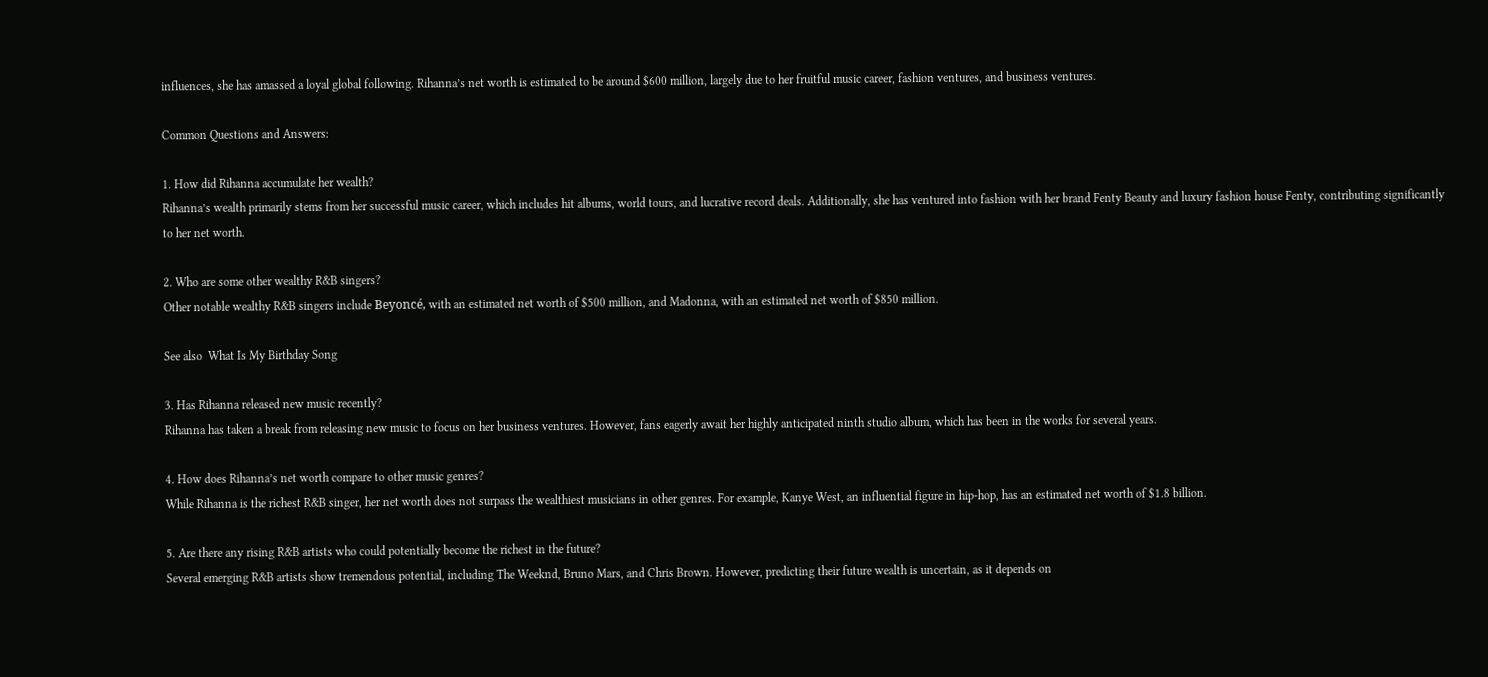influences, she has amassed a loyal global following. Rihanna’s net worth is estimated to be around $600 million, largely due to her fruitful music career, fashion ventures, and business ventures.

Common Questions and Answers:

1. How did Rihanna accumulate her wealth?
Rihanna’s wealth primarily stems from her successful music career, which includes hit albums, world tours, and lucrative record deals. Additionally, she has ventured into fashion with her brand Fenty Beauty and luxury fashion house Fenty, contributing significantly to her net worth.

2. Who are some other wealthy R&B singers?
Other notable wealthy R&B singers include Beyoncé, with an estimated net worth of $500 million, and Madonna, with an estimated net worth of $850 million.

See also  What Is My Birthday Song

3. Has Rihanna released new music recently?
Rihanna has taken a break from releasing new music to focus on her business ventures. However, fans eagerly await her highly anticipated ninth studio album, which has been in the works for several years.

4. How does Rihanna’s net worth compare to other music genres?
While Rihanna is the richest R&B singer, her net worth does not surpass the wealthiest musicians in other genres. For example, Kanye West, an influential figure in hip-hop, has an estimated net worth of $1.8 billion.

5. Are there any rising R&B artists who could potentially become the richest in the future?
Several emerging R&B artists show tremendous potential, including The Weeknd, Bruno Mars, and Chris Brown. However, predicting their future wealth is uncertain, as it depends on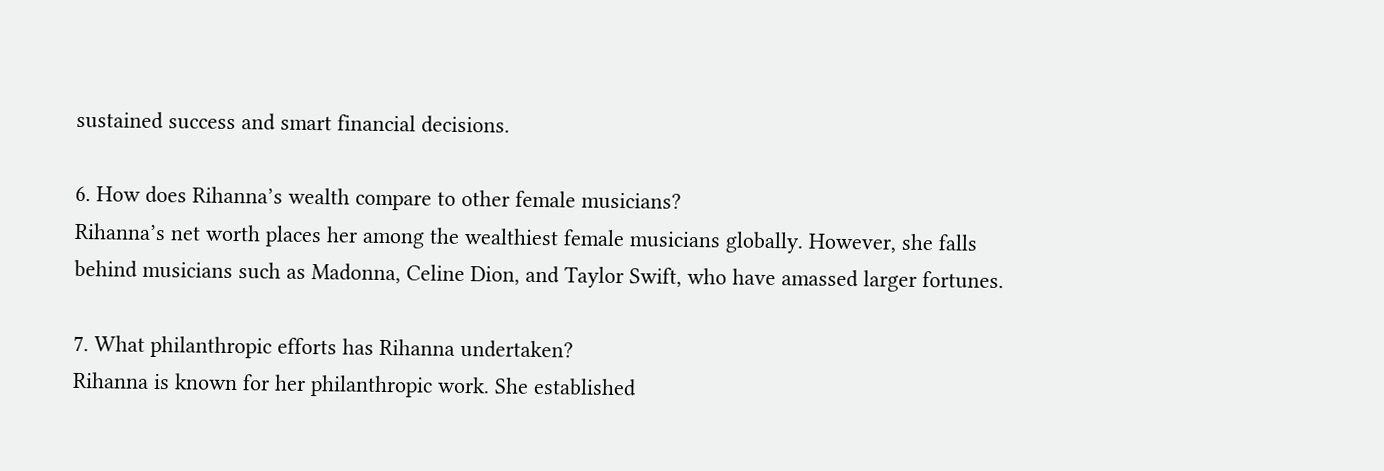sustained success and smart financial decisions.

6. How does Rihanna’s wealth compare to other female musicians?
Rihanna’s net worth places her among the wealthiest female musicians globally. However, she falls behind musicians such as Madonna, Celine Dion, and Taylor Swift, who have amassed larger fortunes.

7. What philanthropic efforts has Rihanna undertaken?
Rihanna is known for her philanthropic work. She established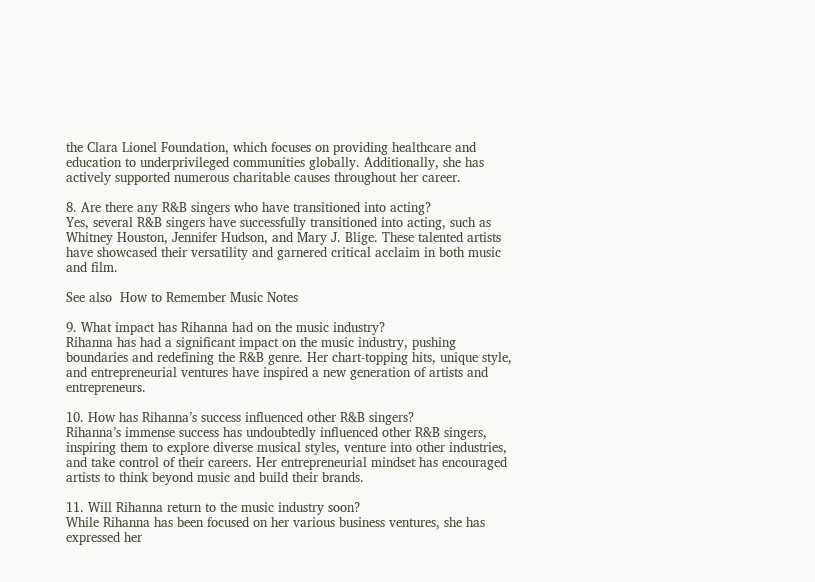the Clara Lionel Foundation, which focuses on providing healthcare and education to underprivileged communities globally. Additionally, she has actively supported numerous charitable causes throughout her career.

8. Are there any R&B singers who have transitioned into acting?
Yes, several R&B singers have successfully transitioned into acting, such as Whitney Houston, Jennifer Hudson, and Mary J. Blige. These talented artists have showcased their versatility and garnered critical acclaim in both music and film.

See also  How to Remember Music Notes

9. What impact has Rihanna had on the music industry?
Rihanna has had a significant impact on the music industry, pushing boundaries and redefining the R&B genre. Her chart-topping hits, unique style, and entrepreneurial ventures have inspired a new generation of artists and entrepreneurs.

10. How has Rihanna’s success influenced other R&B singers?
Rihanna’s immense success has undoubtedly influenced other R&B singers, inspiring them to explore diverse musical styles, venture into other industries, and take control of their careers. Her entrepreneurial mindset has encouraged artists to think beyond music and build their brands.

11. Will Rihanna return to the music industry soon?
While Rihanna has been focused on her various business ventures, she has expressed her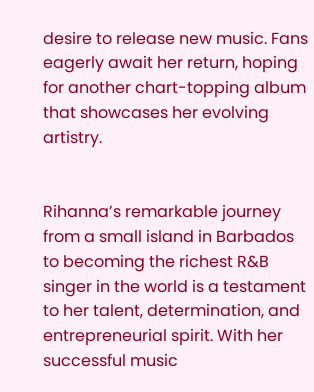desire to release new music. Fans eagerly await her return, hoping for another chart-topping album that showcases her evolving artistry.


Rihanna’s remarkable journey from a small island in Barbados to becoming the richest R&B singer in the world is a testament to her talent, determination, and entrepreneurial spirit. With her successful music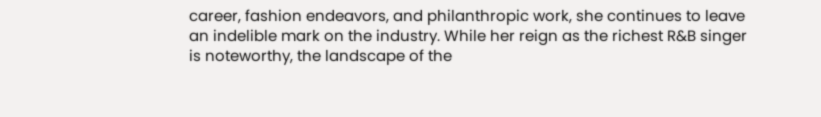career, fashion endeavors, and philanthropic work, she continues to leave an indelible mark on the industry. While her reign as the richest R&B singer is noteworthy, the landscape of the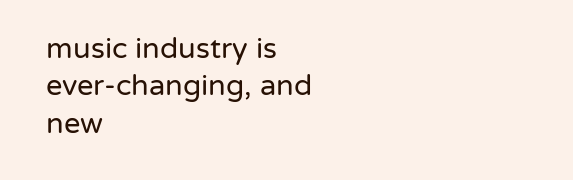music industry is ever-changing, and new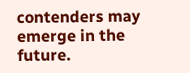contenders may emerge in the future.